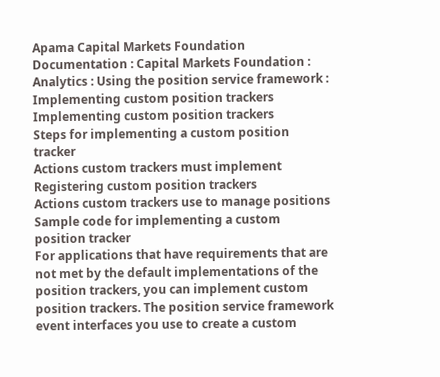Apama Capital Markets Foundation Documentation : Capital Markets Foundation : Analytics : Using the position service framework : Implementing custom position trackers
Implementing custom position trackers
Steps for implementing a custom position tracker
Actions custom trackers must implement
Registering custom position trackers
Actions custom trackers use to manage positions
Sample code for implementing a custom position tracker
For applications that have requirements that are not met by the default implementations of the position trackers, you can implement custom position trackers. The position service framework event interfaces you use to create a custom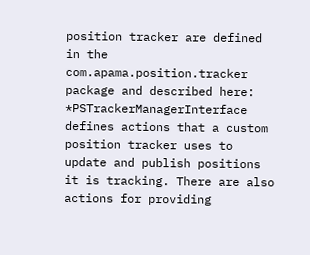position tracker are defined in the com.apama.position.tracker package and described here:
*PSTrackerManagerInterface defines actions that a custom position tracker uses to update and publish positions it is tracking. There are also actions for providing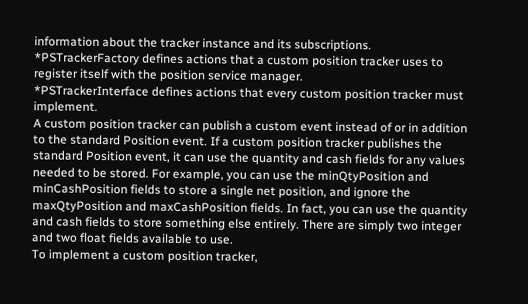information about the tracker instance and its subscriptions.
*PSTrackerFactory defines actions that a custom position tracker uses to register itself with the position service manager.
*PSTrackerInterface defines actions that every custom position tracker must implement.
A custom position tracker can publish a custom event instead of or in addition to the standard Position event. If a custom position tracker publishes the standard Position event, it can use the quantity and cash fields for any values needed to be stored. For example, you can use the minQtyPosition and minCashPosition fields to store a single net position, and ignore the maxQtyPosition and maxCashPosition fields. In fact, you can use the quantity and cash fields to store something else entirely. There are simply two integer and two float fields available to use.
To implement a custom position tracker,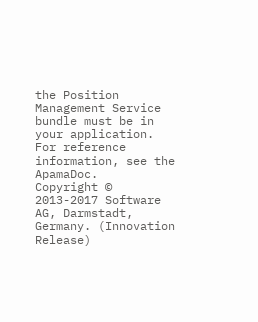the Position Management Service bundle must be in your application.
For reference information, see the ApamaDoc.
Copyright © 2013-2017 Software AG, Darmstadt, Germany. (Innovation Release)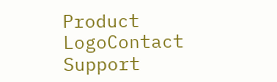Product LogoContact Support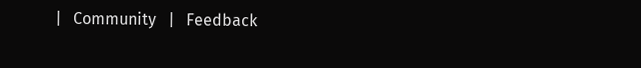|   Community   |   Feedback